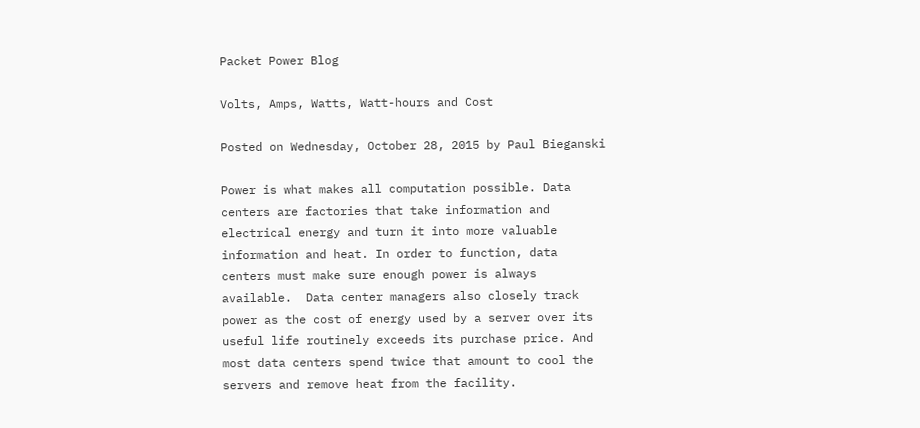Packet Power Blog

Volts, Amps, Watts, Watt-hours and Cost

Posted on Wednesday, October 28, 2015 by Paul Bieganski

Power is what makes all computation possible. Data centers are factories that take information and electrical energy and turn it into more valuable information and heat. In order to function, data centers must make sure enough power is always available.  Data center managers also closely track power as the cost of energy used by a server over its useful life routinely exceeds its purchase price. And most data centers spend twice that amount to cool the servers and remove heat from the facility.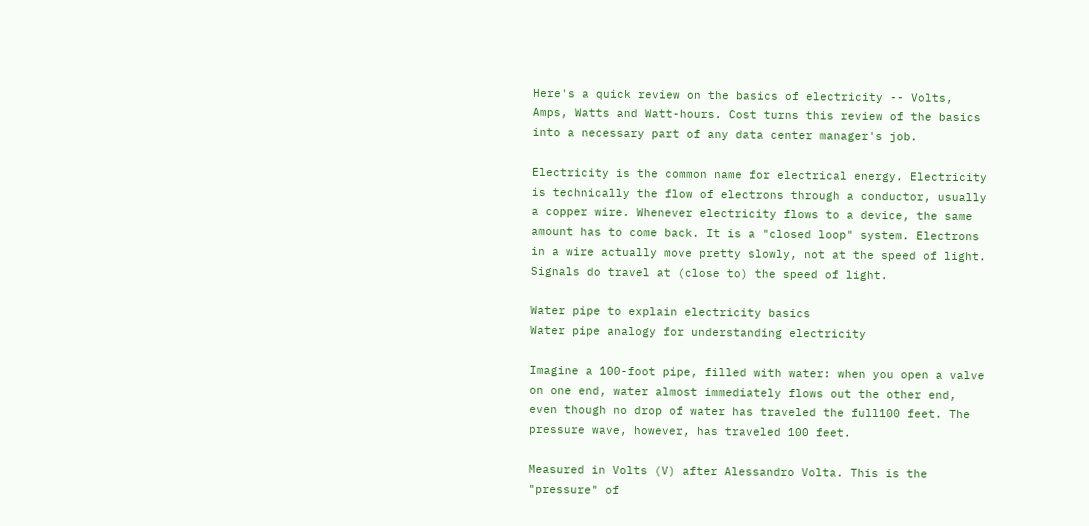Here's a quick review on the basics of electricity -- Volts, Amps, Watts and Watt-hours. Cost turns this review of the basics into a necessary part of any data center manager's job.

Electricity is the common name for electrical energy. Electricity is technically the flow of electrons through a conductor, usually a copper wire. Whenever electricity flows to a device, the same amount has to come back. It is a "closed loop" system. Electrons in a wire actually move pretty slowly, not at the speed of light. Signals do travel at (close to) the speed of light.

Water pipe to explain electricity basics
Water pipe analogy for understanding electricity

Imagine a 100-foot pipe, filled with water: when you open a valve on one end, water almost immediately flows out the other end, even though no drop of water has traveled the full100 feet. The pressure wave, however, has traveled 100 feet.

Measured in Volts (V) after Alessandro Volta. This is the "pressure" of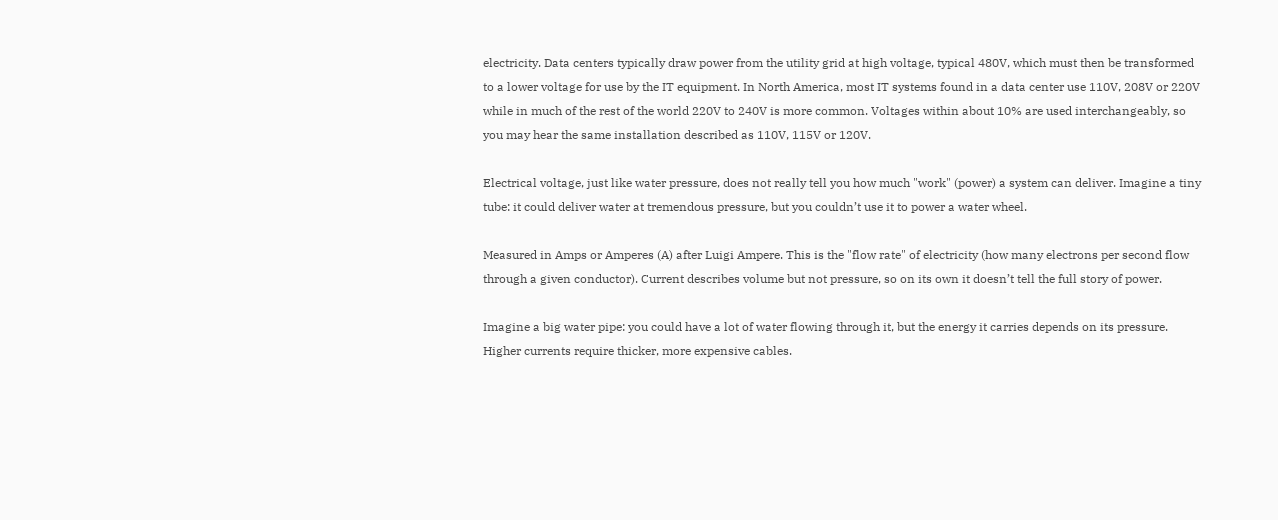electricity. Data centers typically draw power from the utility grid at high voltage, typical 480V, which must then be transformed to a lower voltage for use by the IT equipment. In North America, most IT systems found in a data center use 110V, 208V or 220V while in much of the rest of the world 220V to 240V is more common. Voltages within about 10% are used interchangeably, so you may hear the same installation described as 110V, 115V or 120V.

Electrical voltage, just like water pressure, does not really tell you how much "work" (power) a system can deliver. Imagine a tiny tube: it could deliver water at tremendous pressure, but you couldn’t use it to power a water wheel.

Measured in Amps or Amperes (A) after Luigi Ampere. This is the "flow rate" of electricity (how many electrons per second flow through a given conductor). Current describes volume but not pressure, so on its own it doesn’t tell the full story of power.

Imagine a big water pipe: you could have a lot of water flowing through it, but the energy it carries depends on its pressure. Higher currents require thicker, more expensive cables.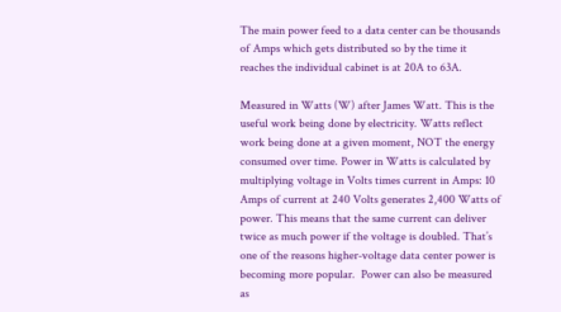The main power feed to a data center can be thousands of Amps which gets distributed so by the time it reaches the individual cabinet is at 20A to 63A.

Measured in Watts (W) after James Watt. This is the useful work being done by electricity. Watts reflect work being done at a given moment, NOT the energy consumed over time. Power in Watts is calculated by multiplying voltage in Volts times current in Amps: 10 Amps of current at 240 Volts generates 2,400 Watts of power. This means that the same current can deliver twice as much power if the voltage is doubled. That’s one of the reasons higher-voltage data center power is becoming more popular.  Power can also be measured as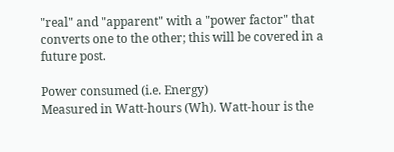"real" and "apparent" with a "power factor" that converts one to the other; this will be covered in a future post.

Power consumed (i.e. Energy)
Measured in Watt-hours (Wh). Watt-hour is the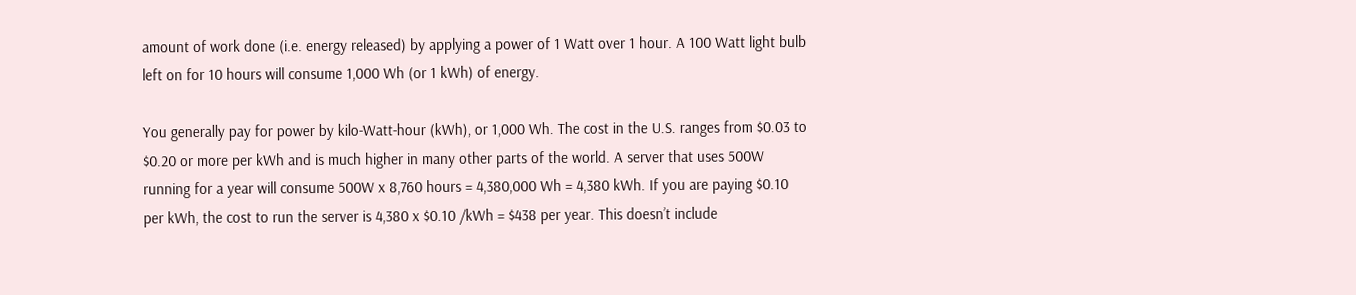amount of work done (i.e. energy released) by applying a power of 1 Watt over 1 hour. A 100 Watt light bulb left on for 10 hours will consume 1,000 Wh (or 1 kWh) of energy.

You generally pay for power by kilo-Watt-hour (kWh), or 1,000 Wh. The cost in the U.S. ranges from $0.03 to $0.20 or more per kWh and is much higher in many other parts of the world. A server that uses 500W running for a year will consume 500W x 8,760 hours = 4,380,000 Wh = 4,380 kWh. If you are paying $0.10 per kWh, the cost to run the server is 4,380 x $0.10 /kWh = $438 per year. This doesn’t include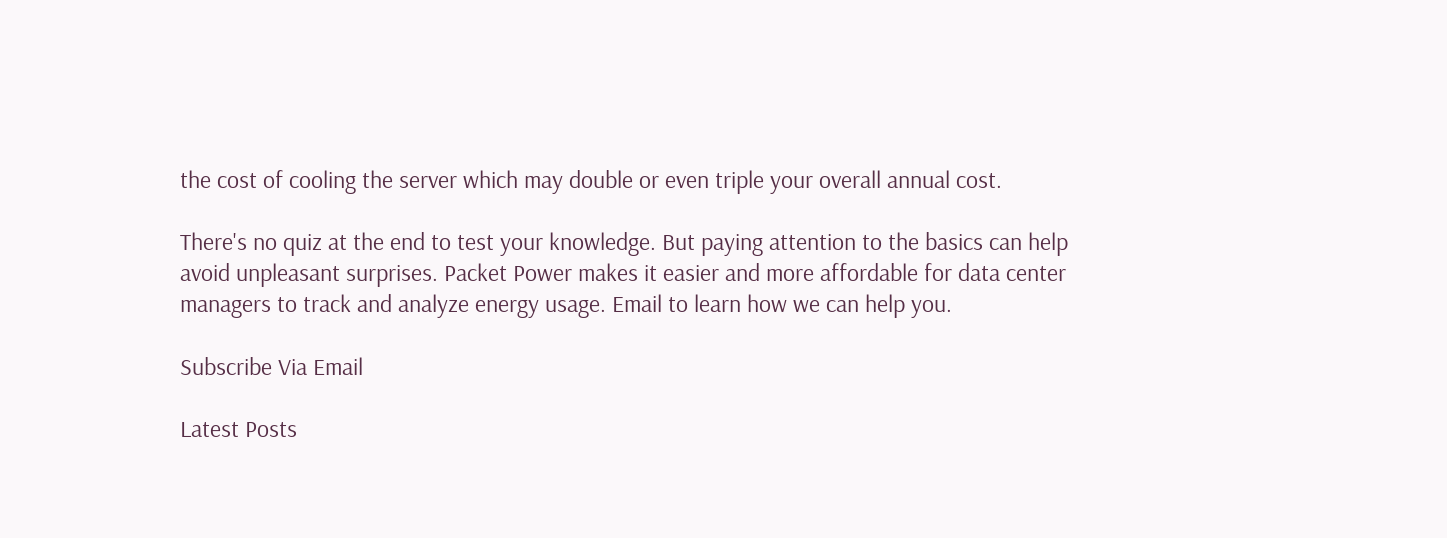the cost of cooling the server which may double or even triple your overall annual cost.

There's no quiz at the end to test your knowledge. But paying attention to the basics can help avoid unpleasant surprises. Packet Power makes it easier and more affordable for data center managers to track and analyze energy usage. Email to learn how we can help you.

Subscribe Via Email

Latest Posts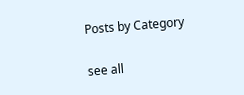Posts by Category

see all